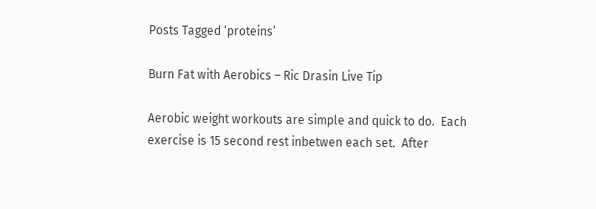Posts Tagged ‘proteins’

Burn Fat with Aerobics – Ric Drasin Live Tip

Aerobic weight workouts are simple and quick to do.  Each exercise is 15 second rest inbetwen each set.  After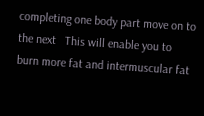completing one body part move on to the next   This will enable you to burn more fat and intermuscular fat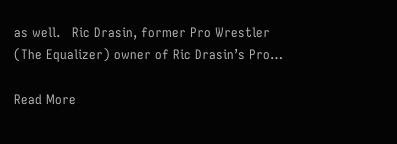as well.   Ric Drasin, former Pro Wrestler (The Equalizer) owner of Ric Drasin’s Pro…

Read More